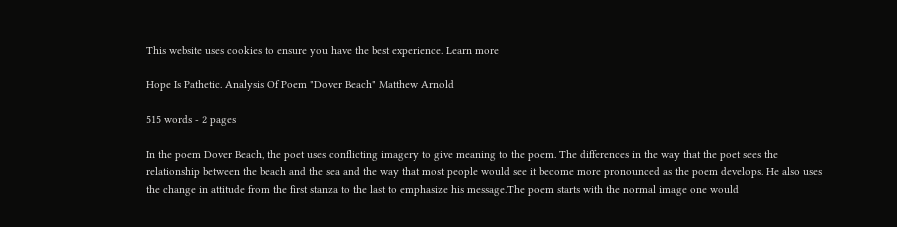This website uses cookies to ensure you have the best experience. Learn more

Hope Is Pathetic. Analysis Of Poem "Dover Beach" Matthew Arnold

515 words - 2 pages

In the poem Dover Beach, the poet uses conflicting imagery to give meaning to the poem. The differences in the way that the poet sees the relationship between the beach and the sea and the way that most people would see it become more pronounced as the poem develops. He also uses the change in attitude from the first stanza to the last to emphasize his message.The poem starts with the normal image one would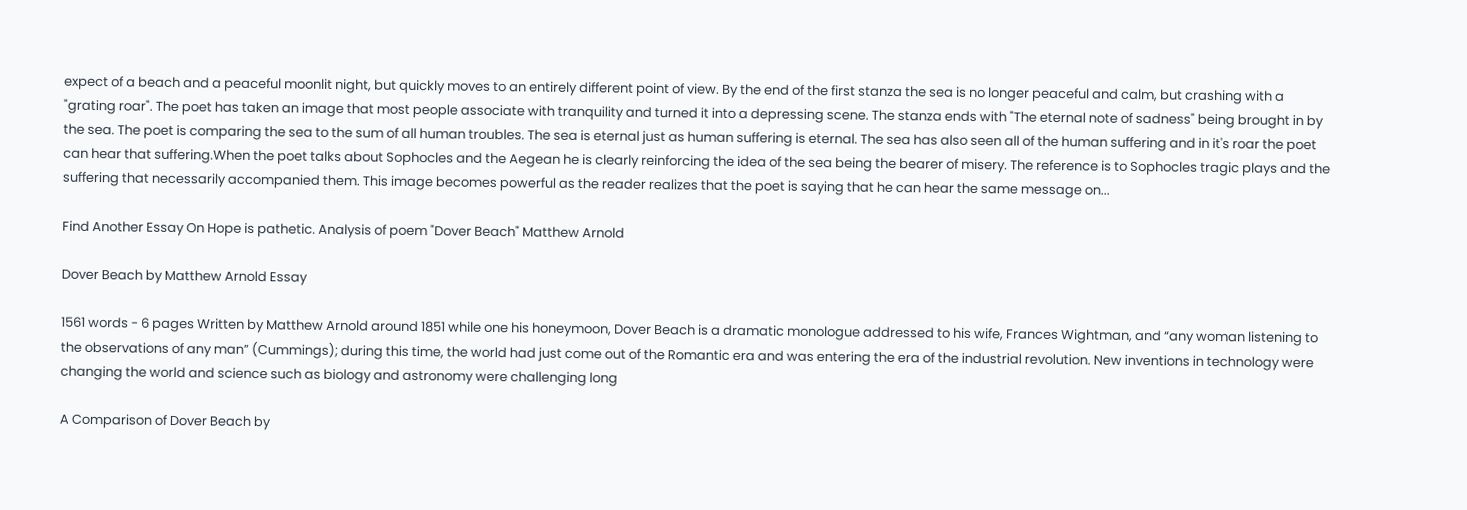expect of a beach and a peaceful moonlit night, but quickly moves to an entirely different point of view. By the end of the first stanza the sea is no longer peaceful and calm, but crashing with a "grating roar". The poet has taken an image that most people associate with tranquility and turned it into a depressing scene. The stanza ends with "The eternal note of sadness" being brought in by the sea. The poet is comparing the sea to the sum of all human troubles. The sea is eternal just as human suffering is eternal. The sea has also seen all of the human suffering and in it's roar the poet can hear that suffering.When the poet talks about Sophocles and the Aegean he is clearly reinforcing the idea of the sea being the bearer of misery. The reference is to Sophocles tragic plays and the suffering that necessarily accompanied them. This image becomes powerful as the reader realizes that the poet is saying that he can hear the same message on...

Find Another Essay On Hope is pathetic. Analysis of poem "Dover Beach" Matthew Arnold

Dover Beach by Matthew Arnold Essay

1561 words - 6 pages Written by Matthew Arnold around 1851 while one his honeymoon, Dover Beach is a dramatic monologue addressed to his wife, Frances Wightman, and “any woman listening to the observations of any man” (Cummings); during this time, the world had just come out of the Romantic era and was entering the era of the industrial revolution. New inventions in technology were changing the world and science such as biology and astronomy were challenging long

A Comparison of Dover Beach by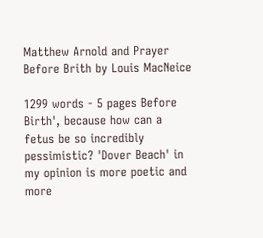Matthew Arnold and Prayer Before Brith by Louis MacNeice

1299 words - 5 pages Before Birth', because how can a fetus be so incredibly pessimistic? 'Dover Beach' in my opinion is more poetic and more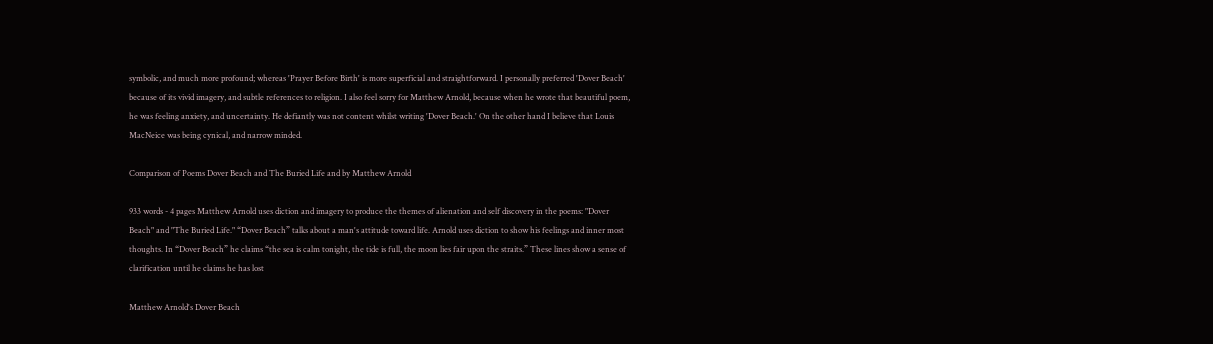symbolic, and much more profound; whereas 'Prayer Before Birth' is more superficial and straightforward. I personally preferred 'Dover Beach' because of its vivid imagery, and subtle references to religion. I also feel sorry for Matthew Arnold, because when he wrote that beautiful poem, he was feeling anxiety, and uncertainty. He defiantly was not content whilst writing 'Dover Beach.' On the other hand I believe that Louis MacNeice was being cynical, and narrow minded.

Comparison of Poems Dover Beach and The Buried Life and by Matthew Arnold

933 words - 4 pages Matthew Arnold uses diction and imagery to produce the themes of alienation and self discovery in the poems: "Dover Beach" and "The Buried Life." “Dover Beach” talks about a man's attitude toward life. Arnold uses diction to show his feelings and inner most thoughts. In “Dover Beach” he claims “the sea is calm tonight, the tide is full, the moon lies fair upon the straits.” These lines show a sense of clarification until he claims he has lost

Matthew Arnold's Dover Beach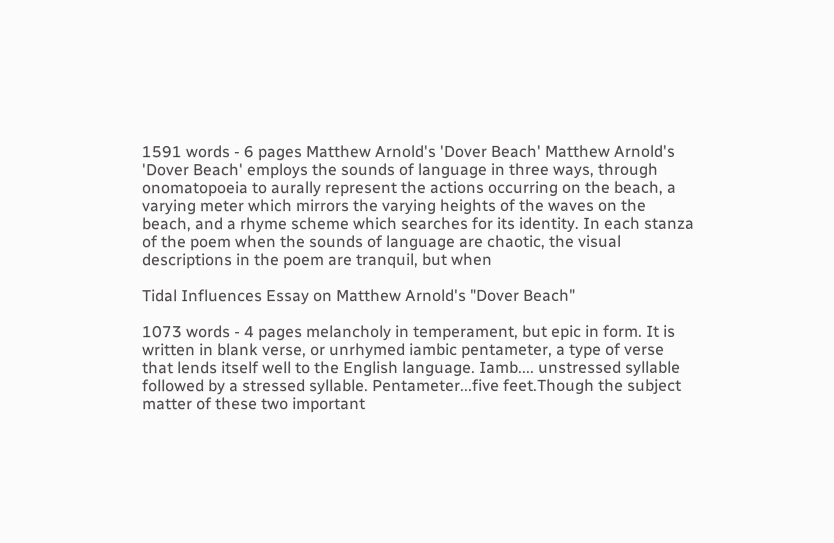1591 words - 6 pages Matthew Arnold's 'Dover Beach' Matthew Arnold's 'Dover Beach' employs the sounds of language in three ways, through onomatopoeia to aurally represent the actions occurring on the beach, a varying meter which mirrors the varying heights of the waves on the beach, and a rhyme scheme which searches for its identity. In each stanza of the poem when the sounds of language are chaotic, the visual descriptions in the poem are tranquil, but when

Tidal Influences Essay on Matthew Arnold's "Dover Beach"

1073 words - 4 pages melancholy in temperament, but epic in form. It is written in blank verse, or unrhymed iambic pentameter, a type of verse that lends itself well to the English language. Iamb.... unstressed syllable followed by a stressed syllable. Pentameter...five feet.Though the subject matter of these two important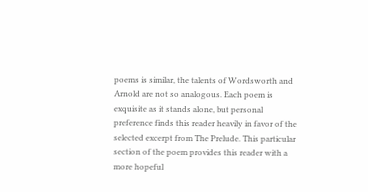poems is similar, the talents of Wordsworth and Arnold are not so analogous. Each poem is exquisite as it stands alone, but personal preference finds this reader heavily in favor of the selected excerpt from The Prelude. This particular section of the poem provides this reader with a more hopeful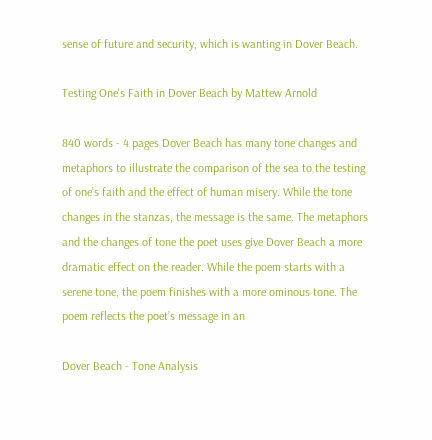sense of future and security, which is wanting in Dover Beach.

Testing One's Faith in Dover Beach by Mattew Arnold

840 words - 4 pages Dover Beach has many tone changes and metaphors to illustrate the comparison of the sea to the testing of one’s faith and the effect of human misery. While the tone changes in the stanzas, the message is the same. The metaphors and the changes of tone the poet uses give Dover Beach a more dramatic effect on the reader. While the poem starts with a serene tone, the poem finishes with a more ominous tone. The poem reflects the poet’s message in an

Dover Beach - Tone Analysis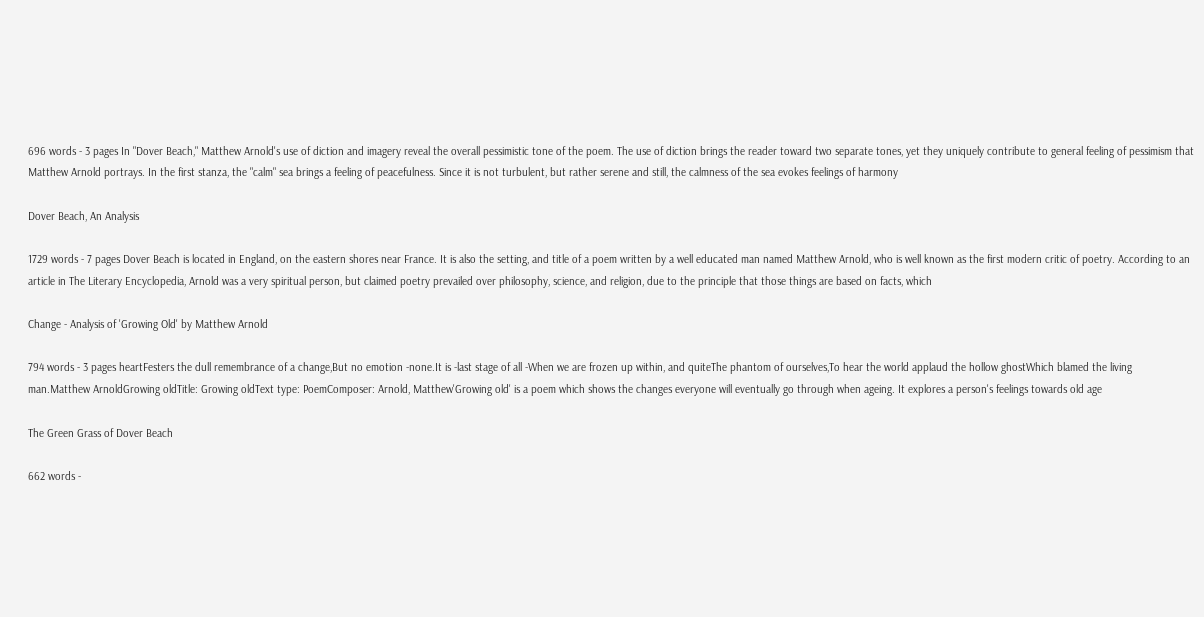696 words - 3 pages In "Dover Beach," Matthew Arnold's use of diction and imagery reveal the overall pessimistic tone of the poem. The use of diction brings the reader toward two separate tones, yet they uniquely contribute to general feeling of pessimism that Matthew Arnold portrays. In the first stanza, the "calm" sea brings a feeling of peacefulness. Since it is not turbulent, but rather serene and still, the calmness of the sea evokes feelings of harmony

Dover Beach, An Analysis

1729 words - 7 pages Dover Beach is located in England, on the eastern shores near France. It is also the setting, and title of a poem written by a well educated man named Matthew Arnold, who is well known as the first modern critic of poetry. According to an article in The Literary Encyclopedia, Arnold was a very spiritual person, but claimed poetry prevailed over philosophy, science, and religion, due to the principle that those things are based on facts, which

Change - Analysis of 'Growing Old' by Matthew Arnold

794 words - 3 pages heartFesters the dull remembrance of a change,But no emotion -none.It is -last stage of all -When we are frozen up within, and quiteThe phantom of ourselves,To hear the world applaud the hollow ghostWhich blamed the living man.Matthew ArnoldGrowing oldTitle: Growing oldText type: PoemComposer: Arnold, Matthew'Growing old' is a poem which shows the changes everyone will eventually go through when ageing. It explores a person's feelings towards old age

The Green Grass of Dover Beach

662 words -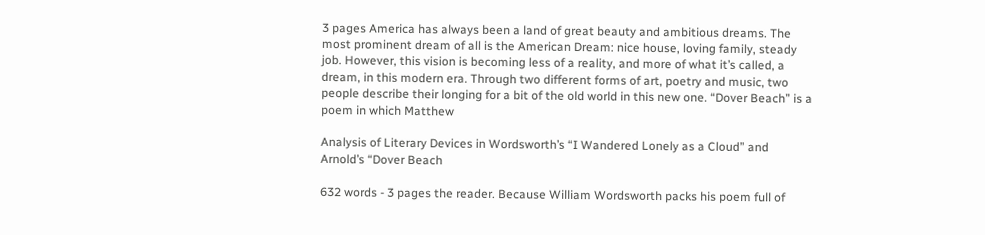3 pages America has always been a land of great beauty and ambitious dreams. The most prominent dream of all is the American Dream: nice house, loving family, steady job. However, this vision is becoming less of a reality, and more of what it’s called, a dream, in this modern era. Through two different forms of art, poetry and music, two people describe their longing for a bit of the old world in this new one. “Dover Beach” is a poem in which Matthew

Analysis of Literary Devices in Wordsworth’s “I Wandered Lonely as a Cloud” and Arnold’s “Dover Beach

632 words - 3 pages the reader. Because William Wordsworth packs his poem full of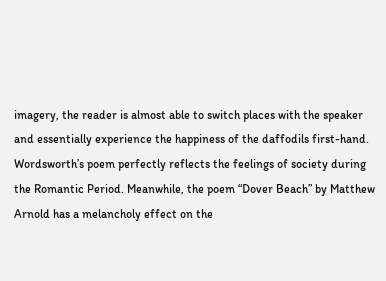imagery, the reader is almost able to switch places with the speaker and essentially experience the happiness of the daffodils first-hand. Wordsworth’s poem perfectly reflects the feelings of society during the Romantic Period. Meanwhile, the poem “Dover Beach” by Matthew Arnold has a melancholy effect on the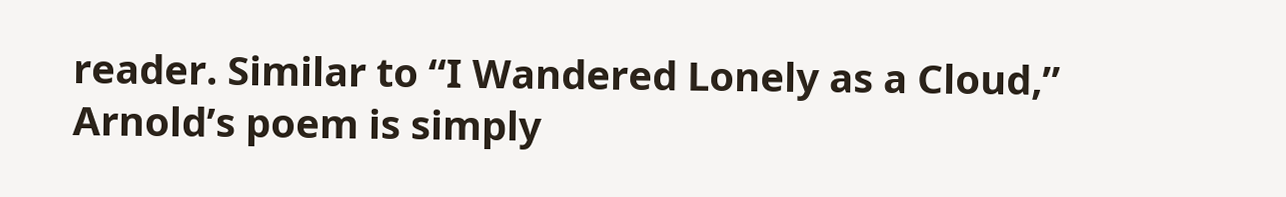reader. Similar to “I Wandered Lonely as a Cloud,” Arnold’s poem is simply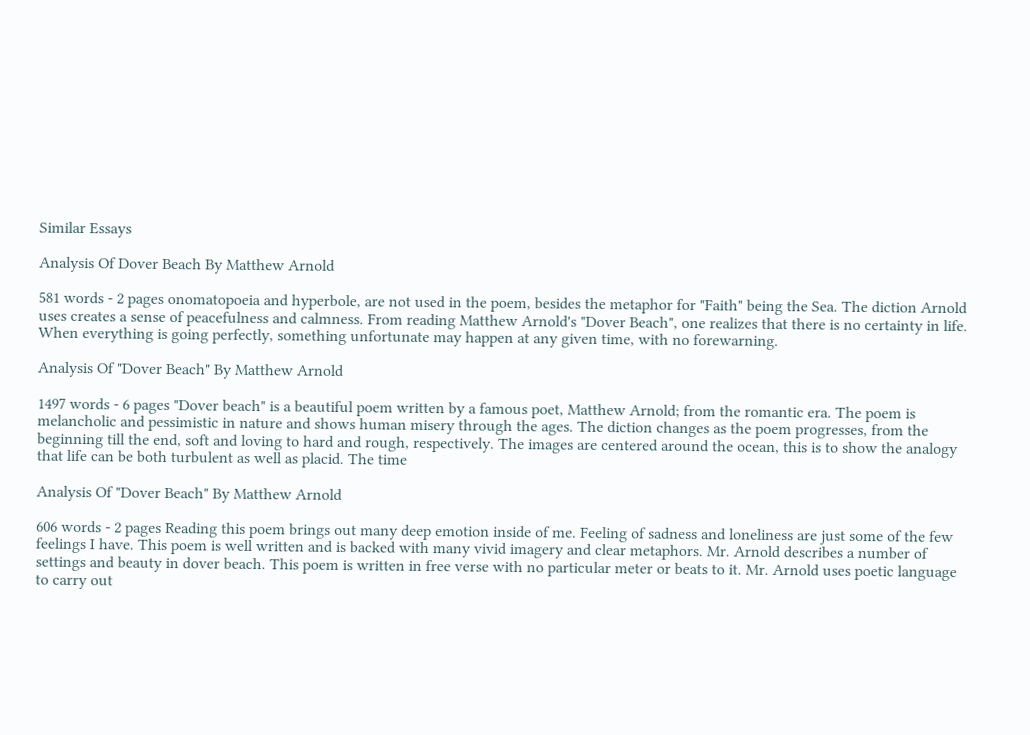Similar Essays

Analysis Of Dover Beach By Matthew Arnold

581 words - 2 pages onomatopoeia and hyperbole, are not used in the poem, besides the metaphor for "Faith" being the Sea. The diction Arnold uses creates a sense of peacefulness and calmness. From reading Matthew Arnold's "Dover Beach", one realizes that there is no certainty in life. When everything is going perfectly, something unfortunate may happen at any given time, with no forewarning.

Analysis Of "Dover Beach" By Matthew Arnold

1497 words - 6 pages "Dover beach" is a beautiful poem written by a famous poet, Matthew Arnold; from the romantic era. The poem is melancholic and pessimistic in nature and shows human misery through the ages. The diction changes as the poem progresses, from the beginning till the end, soft and loving to hard and rough, respectively. The images are centered around the ocean, this is to show the analogy that life can be both turbulent as well as placid. The time

Analysis Of "Dover Beach" By Matthew Arnold

606 words - 2 pages Reading this poem brings out many deep emotion inside of me. Feeling of sadness and loneliness are just some of the few feelings I have. This poem is well written and is backed with many vivid imagery and clear metaphors. Mr. Arnold describes a number of settings and beauty in dover beach. This poem is written in free verse with no particular meter or beats to it. Mr. Arnold uses poetic language to carry out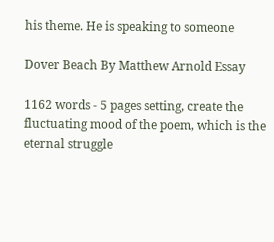his theme. He is speaking to someone

Dover Beach By Matthew Arnold Essay

1162 words - 5 pages setting, create the fluctuating mood of the poem, which is the eternal struggle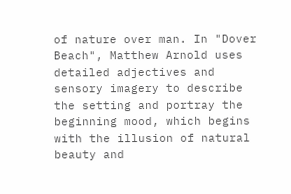of nature over man. In "Dover Beach", Matthew Arnold uses detailed adjectives and sensory imagery to describe the setting and portray the beginning mood, which begins with the illusion of natural beauty and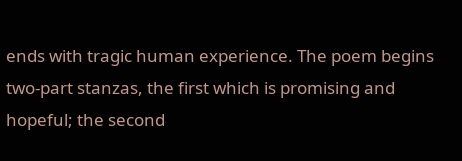ends with tragic human experience. The poem begins two-part stanzas, the first which is promising and hopeful; the second